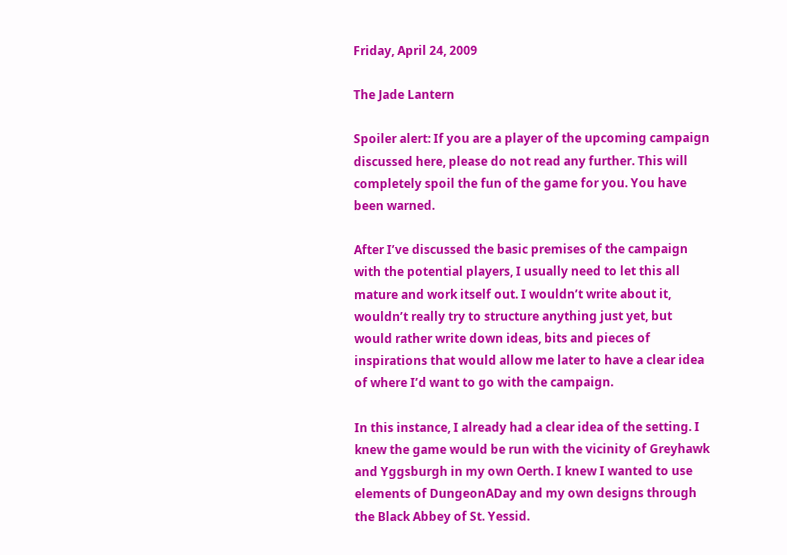Friday, April 24, 2009

The Jade Lantern

Spoiler alert: If you are a player of the upcoming campaign discussed here, please do not read any further. This will completely spoil the fun of the game for you. You have been warned.

After I’ve discussed the basic premises of the campaign with the potential players, I usually need to let this all mature and work itself out. I wouldn’t write about it, wouldn’t really try to structure anything just yet, but would rather write down ideas, bits and pieces of inspirations that would allow me later to have a clear idea of where I’d want to go with the campaign.

In this instance, I already had a clear idea of the setting. I knew the game would be run with the vicinity of Greyhawk and Yggsburgh in my own Oerth. I knew I wanted to use elements of DungeonADay and my own designs through the Black Abbey of St. Yessid.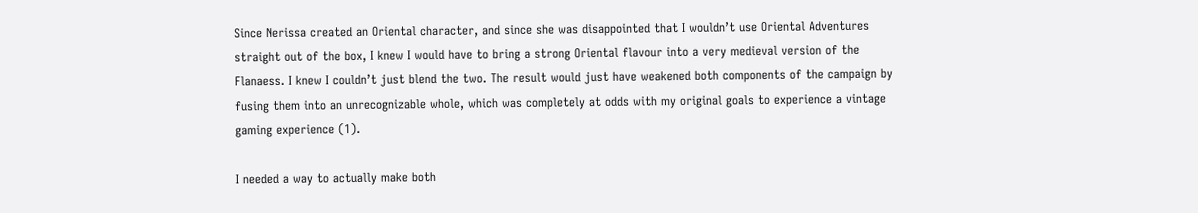Since Nerissa created an Oriental character, and since she was disappointed that I wouldn’t use Oriental Adventures straight out of the box, I knew I would have to bring a strong Oriental flavour into a very medieval version of the Flanaess. I knew I couldn’t just blend the two. The result would just have weakened both components of the campaign by fusing them into an unrecognizable whole, which was completely at odds with my original goals to experience a vintage gaming experience (1).

I needed a way to actually make both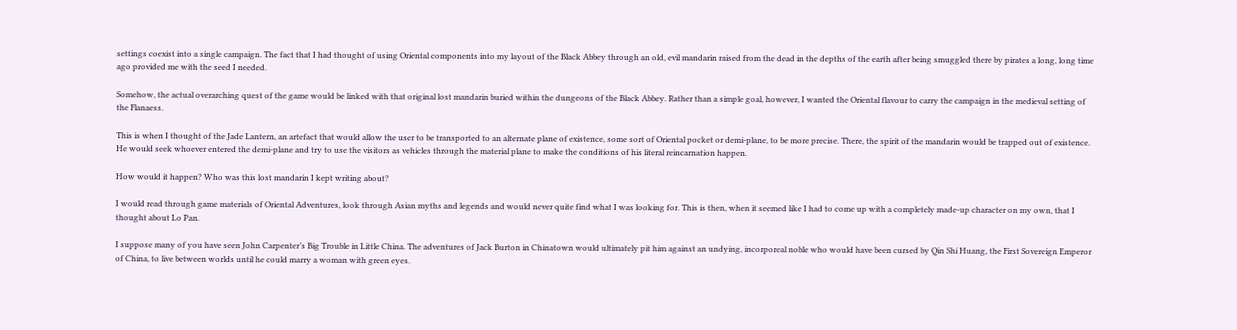settings coexist into a single campaign. The fact that I had thought of using Oriental components into my layout of the Black Abbey through an old, evil mandarin raised from the dead in the depths of the earth after being smuggled there by pirates a long, long time ago provided me with the seed I needed.

Somehow, the actual overarching quest of the game would be linked with that original lost mandarin buried within the dungeons of the Black Abbey. Rather than a simple goal, however, I wanted the Oriental flavour to carry the campaign in the medieval setting of the Flanaess.

This is when I thought of the Jade Lantern, an artefact that would allow the user to be transported to an alternate plane of existence, some sort of Oriental pocket or demi-plane, to be more precise. There, the spirit of the mandarin would be trapped out of existence. He would seek whoever entered the demi-plane and try to use the visitors as vehicles through the material plane to make the conditions of his literal reincarnation happen.

How would it happen? Who was this lost mandarin I kept writing about?

I would read through game materials of Oriental Adventures, look through Asian myths and legends and would never quite find what I was looking for. This is then, when it seemed like I had to come up with a completely made-up character on my own, that I thought about Lo Pan.

I suppose many of you have seen John Carpenter’s Big Trouble in Little China. The adventures of Jack Burton in Chinatown would ultimately pit him against an undying, incorporeal noble who would have been cursed by Qin Shi Huang, the First Sovereign Emperor of China, to live between worlds until he could marry a woman with green eyes.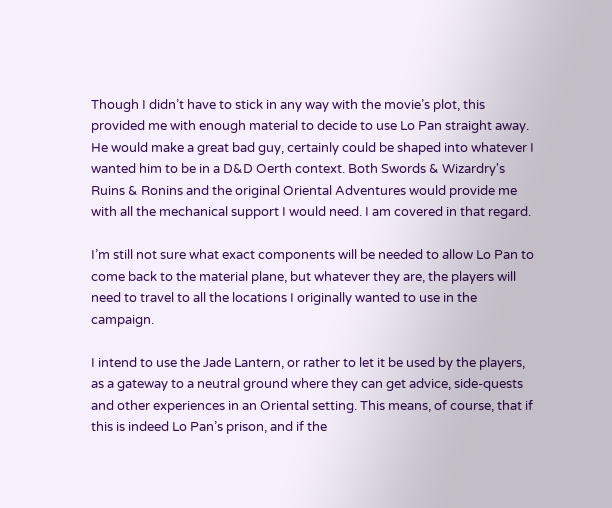Though I didn’t have to stick in any way with the movie’s plot, this provided me with enough material to decide to use Lo Pan straight away. He would make a great bad guy, certainly could be shaped into whatever I wanted him to be in a D&D Oerth context. Both Swords & Wizardry's Ruins & Ronins and the original Oriental Adventures would provide me with all the mechanical support I would need. I am covered in that regard.

I’m still not sure what exact components will be needed to allow Lo Pan to come back to the material plane, but whatever they are, the players will need to travel to all the locations I originally wanted to use in the campaign.

I intend to use the Jade Lantern, or rather to let it be used by the players, as a gateway to a neutral ground where they can get advice, side-quests and other experiences in an Oriental setting. This means, of course, that if this is indeed Lo Pan’s prison, and if the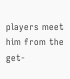players meet him from the get-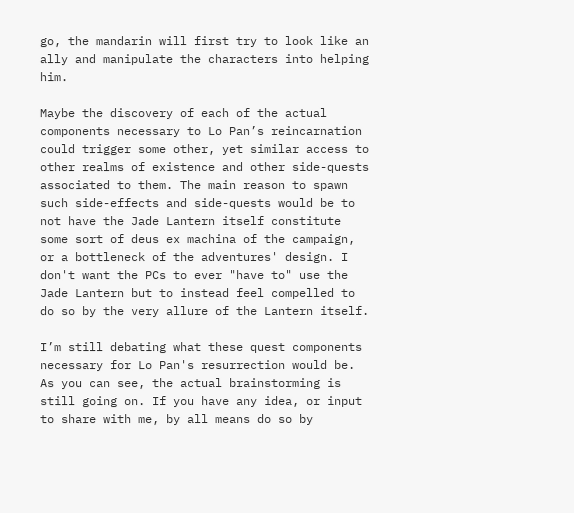go, the mandarin will first try to look like an ally and manipulate the characters into helping him.

Maybe the discovery of each of the actual components necessary to Lo Pan’s reincarnation could trigger some other, yet similar access to other realms of existence and other side-quests associated to them. The main reason to spawn such side-effects and side-quests would be to not have the Jade Lantern itself constitute some sort of deus ex machina of the campaign, or a bottleneck of the adventures' design. I don't want the PCs to ever "have to" use the Jade Lantern but to instead feel compelled to do so by the very allure of the Lantern itself.

I’m still debating what these quest components necessary for Lo Pan's resurrection would be. As you can see, the actual brainstorming is still going on. If you have any idea, or input to share with me, by all means do so by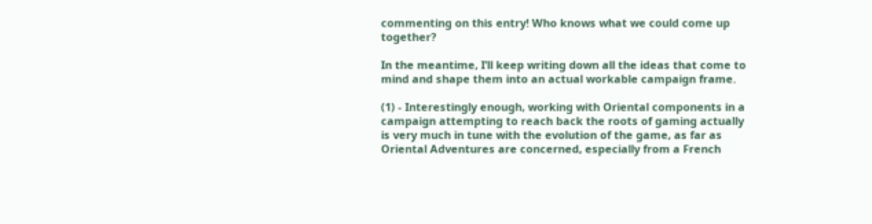commenting on this entry! Who knows what we could come up together?

In the meantime, I’ll keep writing down all the ideas that come to mind and shape them into an actual workable campaign frame.

(1) - Interestingly enough, working with Oriental components in a campaign attempting to reach back the roots of gaming actually is very much in tune with the evolution of the game, as far as Oriental Adventures are concerned, especially from a French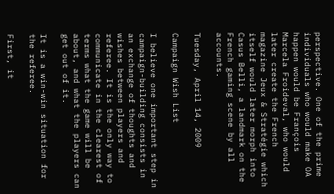perspective. One of the prime individuals who would make OA happen would be François Marcela Froideval, who would later create the French magazine Jeux & Stratégie which itself would later morph into Casus Belli, a landmark on the French gaming scene by all accounts.

Tuesday, April 14, 2009

Campaign Wish List

I believe one important step in campaign-building consists in an exchange of thoughts and wishes between players and referee. It is the only way to communicate in the clearest of terms what the game will be about, and what the players can get out of it.

It is a win-win situation for the referee.

First, it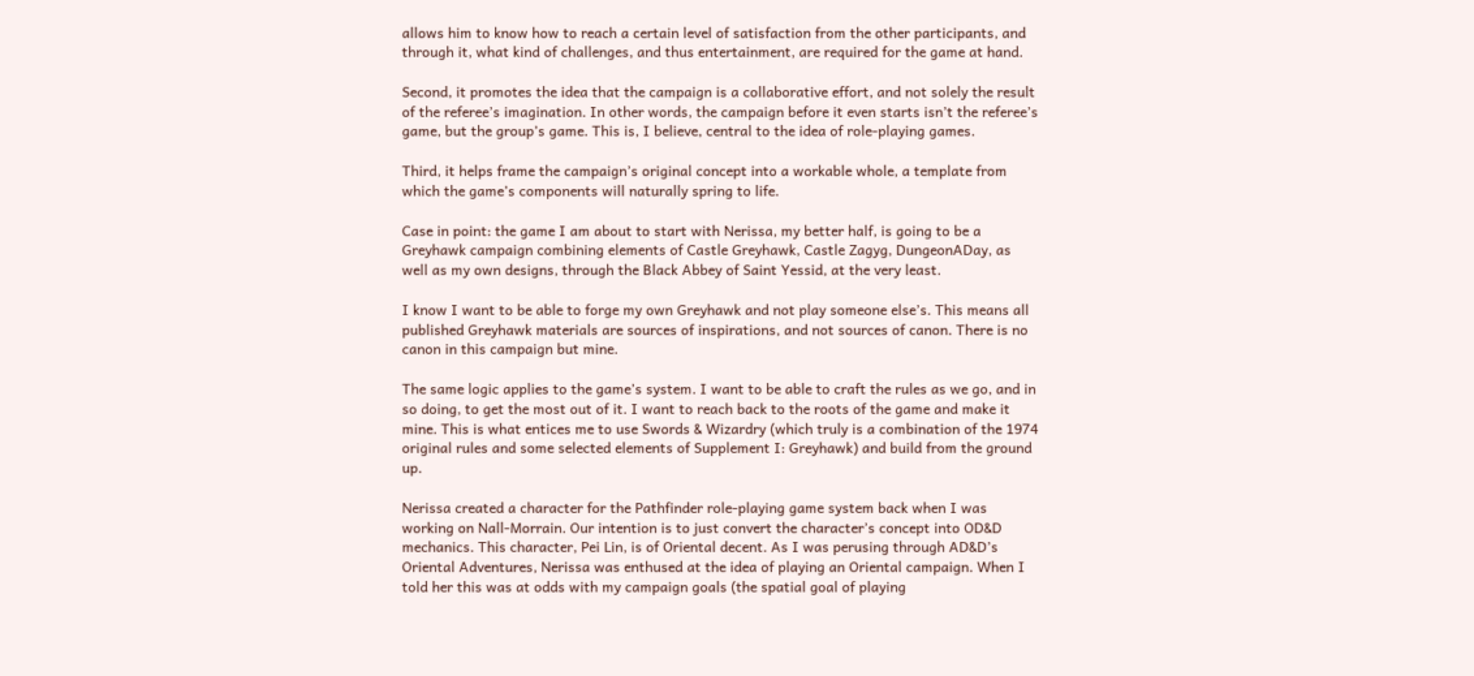allows him to know how to reach a certain level of satisfaction from the other participants, and through it, what kind of challenges, and thus entertainment, are required for the game at hand.

Second, it promotes the idea that the campaign is a collaborative effort, and not solely the result of the referee’s imagination. In other words, the campaign before it even starts isn’t the referee’s game, but the group’s game. This is, I believe, central to the idea of role-playing games.

Third, it helps frame the campaign’s original concept into a workable whole, a template from which the game’s components will naturally spring to life.

Case in point: the game I am about to start with Nerissa, my better half, is going to be a Greyhawk campaign combining elements of Castle Greyhawk, Castle Zagyg, DungeonADay, as well as my own designs, through the Black Abbey of Saint Yessid, at the very least.

I know I want to be able to forge my own Greyhawk and not play someone else’s. This means all published Greyhawk materials are sources of inspirations, and not sources of canon. There is no canon in this campaign but mine.

The same logic applies to the game’s system. I want to be able to craft the rules as we go, and in so doing, to get the most out of it. I want to reach back to the roots of the game and make it mine. This is what entices me to use Swords & Wizardry (which truly is a combination of the 1974 original rules and some selected elements of Supplement I: Greyhawk) and build from the ground up.

Nerissa created a character for the Pathfinder role-playing game system back when I was working on Nall-Morrain. Our intention is to just convert the character’s concept into OD&D mechanics. This character, Pei Lin, is of Oriental decent. As I was perusing through AD&D’s Oriental Adventures, Nerissa was enthused at the idea of playing an Oriental campaign. When I told her this was at odds with my campaign goals (the spatial goal of playing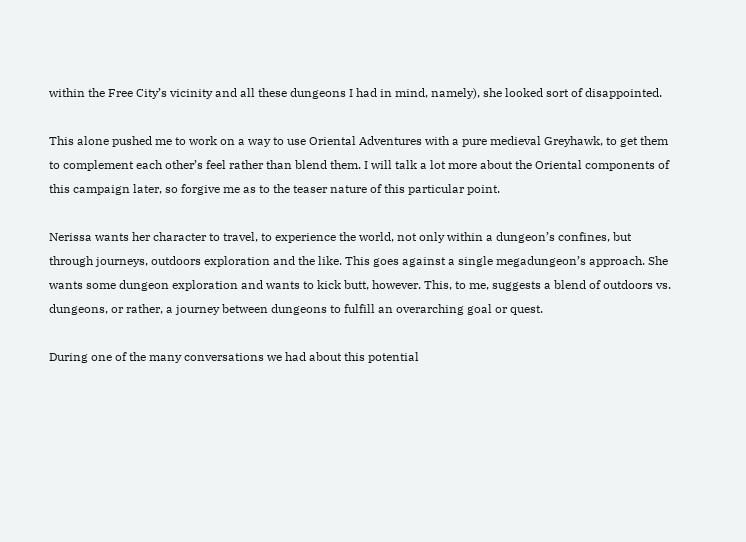within the Free City’s vicinity and all these dungeons I had in mind, namely), she looked sort of disappointed.

This alone pushed me to work on a way to use Oriental Adventures with a pure medieval Greyhawk, to get them to complement each other’s feel rather than blend them. I will talk a lot more about the Oriental components of this campaign later, so forgive me as to the teaser nature of this particular point.

Nerissa wants her character to travel, to experience the world, not only within a dungeon’s confines, but through journeys, outdoors exploration and the like. This goes against a single megadungeon’s approach. She wants some dungeon exploration and wants to kick butt, however. This, to me, suggests a blend of outdoors vs. dungeons, or rather, a journey between dungeons to fulfill an overarching goal or quest.

During one of the many conversations we had about this potential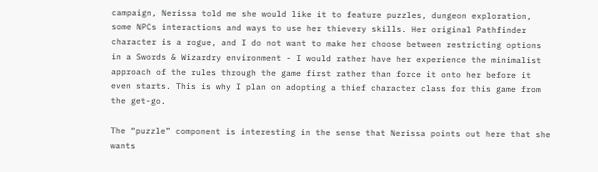campaign, Nerissa told me she would like it to feature puzzles, dungeon exploration, some NPCs interactions and ways to use her thievery skills. Her original Pathfinder character is a rogue, and I do not want to make her choose between restricting options in a Swords & Wizardry environment - I would rather have her experience the minimalist approach of the rules through the game first rather than force it onto her before it even starts. This is why I plan on adopting a thief character class for this game from the get-go.

The “puzzle” component is interesting in the sense that Nerissa points out here that she wants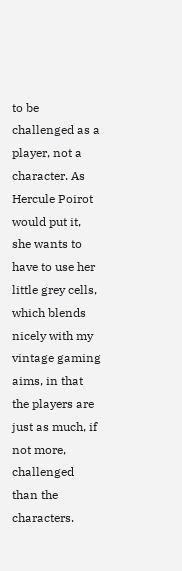to be challenged as a player, not a character. As Hercule Poirot would put it, she wants to have to use her little grey cells, which blends nicely with my vintage gaming aims, in that the players are just as much, if not more, challenged than the characters.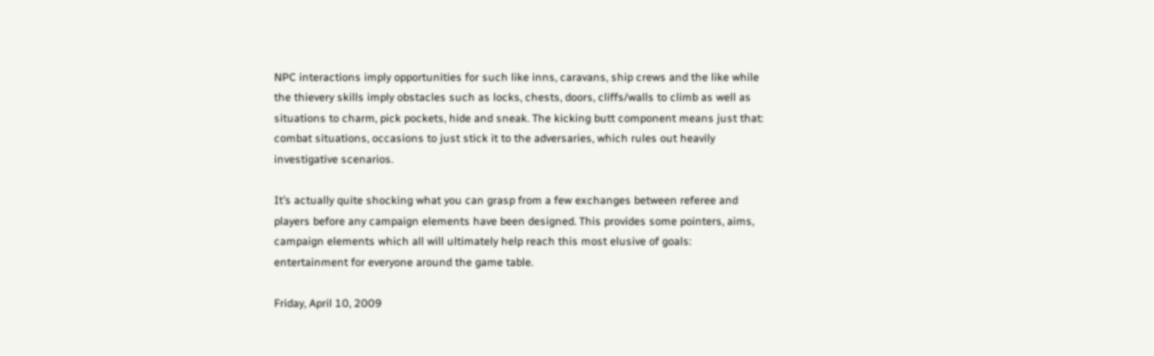NPC interactions imply opportunities for such like inns, caravans, ship crews and the like while the thievery skills imply obstacles such as locks, chests, doors, cliffs/walls to climb as well as situations to charm, pick pockets, hide and sneak. The kicking butt component means just that: combat situations, occasions to just stick it to the adversaries, which rules out heavily investigative scenarios.

It’s actually quite shocking what you can grasp from a few exchanges between referee and players before any campaign elements have been designed. This provides some pointers, aims, campaign elements which all will ultimately help reach this most elusive of goals: entertainment for everyone around the game table.

Friday, April 10, 2009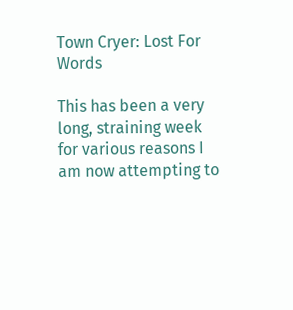Town Cryer: Lost For Words

This has been a very long, straining week for various reasons I am now attempting to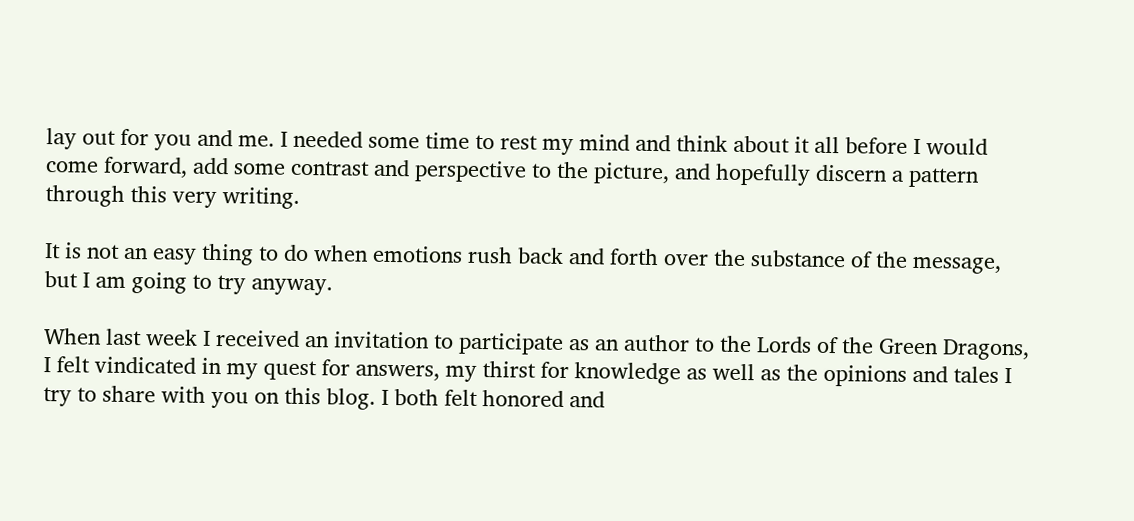lay out for you and me. I needed some time to rest my mind and think about it all before I would come forward, add some contrast and perspective to the picture, and hopefully discern a pattern through this very writing.

It is not an easy thing to do when emotions rush back and forth over the substance of the message, but I am going to try anyway.

When last week I received an invitation to participate as an author to the Lords of the Green Dragons, I felt vindicated in my quest for answers, my thirst for knowledge as well as the opinions and tales I try to share with you on this blog. I both felt honored and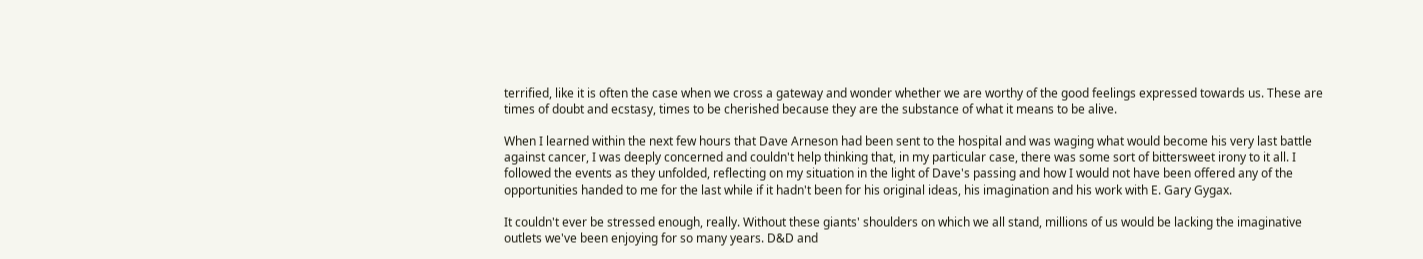terrified, like it is often the case when we cross a gateway and wonder whether we are worthy of the good feelings expressed towards us. These are times of doubt and ecstasy, times to be cherished because they are the substance of what it means to be alive.

When I learned within the next few hours that Dave Arneson had been sent to the hospital and was waging what would become his very last battle against cancer, I was deeply concerned and couldn't help thinking that, in my particular case, there was some sort of bittersweet irony to it all. I followed the events as they unfolded, reflecting on my situation in the light of Dave's passing and how I would not have been offered any of the opportunities handed to me for the last while if it hadn't been for his original ideas, his imagination and his work with E. Gary Gygax.

It couldn't ever be stressed enough, really. Without these giants' shoulders on which we all stand, millions of us would be lacking the imaginative outlets we've been enjoying for so many years. D&D and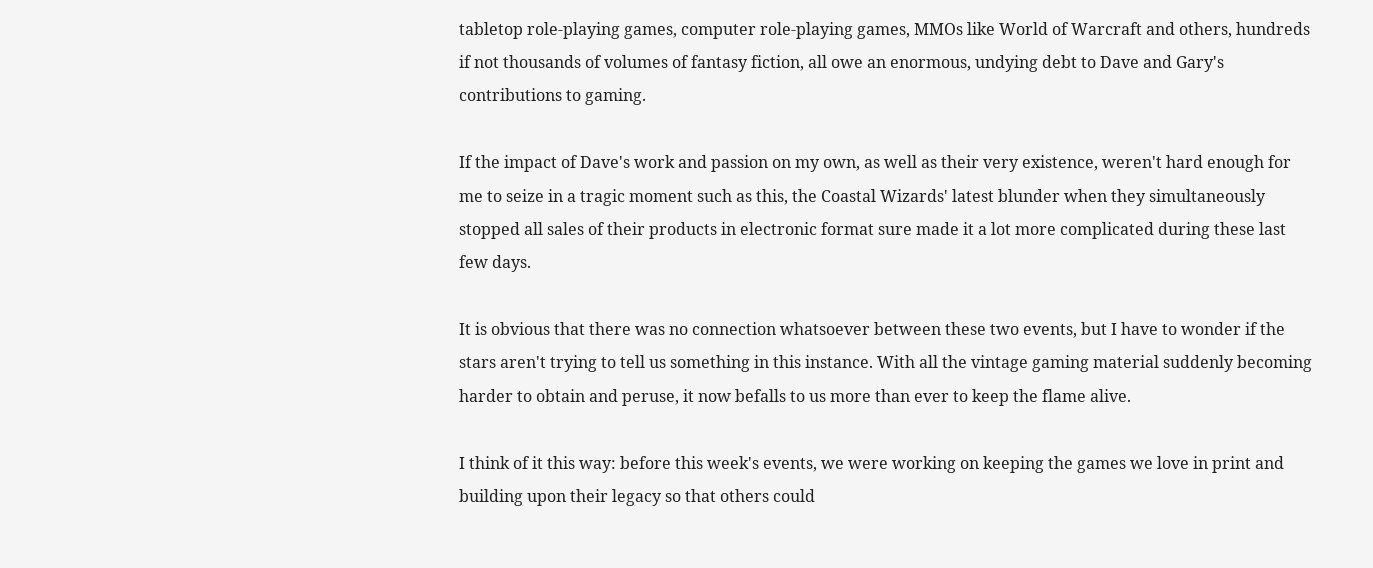tabletop role-playing games, computer role-playing games, MMOs like World of Warcraft and others, hundreds if not thousands of volumes of fantasy fiction, all owe an enormous, undying debt to Dave and Gary's contributions to gaming.

If the impact of Dave's work and passion on my own, as well as their very existence, weren't hard enough for me to seize in a tragic moment such as this, the Coastal Wizards' latest blunder when they simultaneously stopped all sales of their products in electronic format sure made it a lot more complicated during these last few days.

It is obvious that there was no connection whatsoever between these two events, but I have to wonder if the stars aren't trying to tell us something in this instance. With all the vintage gaming material suddenly becoming harder to obtain and peruse, it now befalls to us more than ever to keep the flame alive.

I think of it this way: before this week's events, we were working on keeping the games we love in print and building upon their legacy so that others could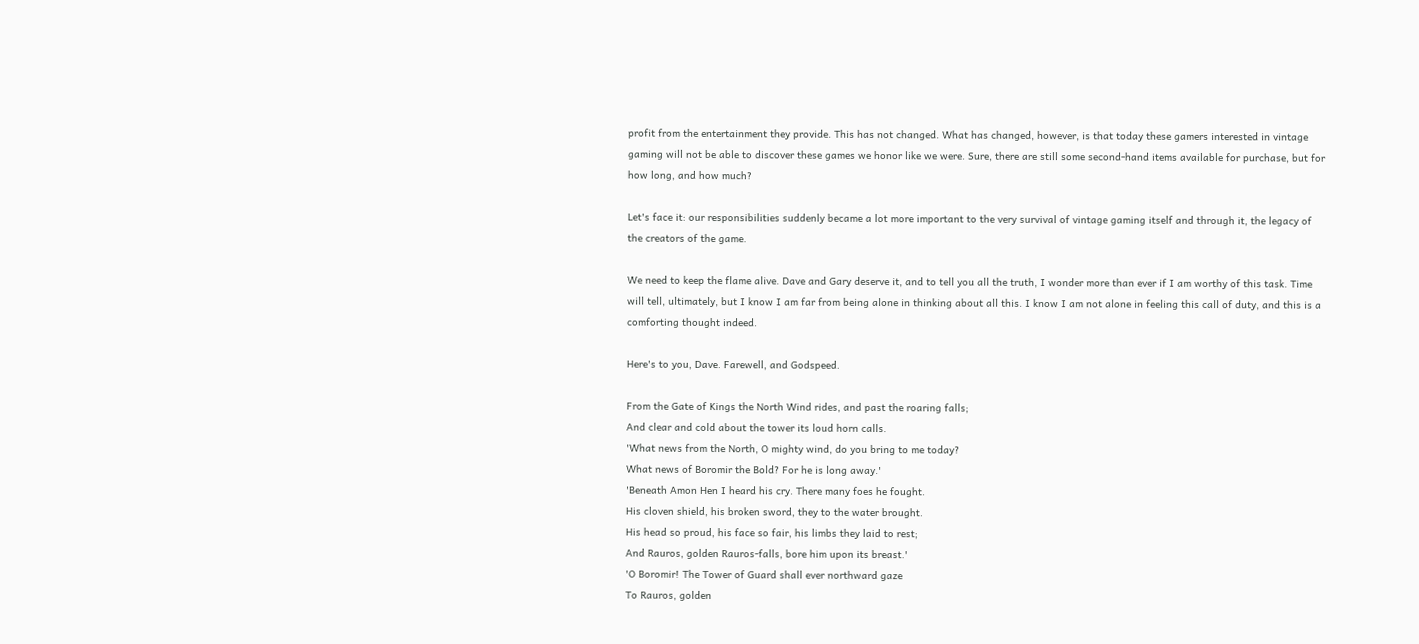profit from the entertainment they provide. This has not changed. What has changed, however, is that today these gamers interested in vintage gaming will not be able to discover these games we honor like we were. Sure, there are still some second-hand items available for purchase, but for how long, and how much?

Let's face it: our responsibilities suddenly became a lot more important to the very survival of vintage gaming itself and through it, the legacy of the creators of the game.

We need to keep the flame alive. Dave and Gary deserve it, and to tell you all the truth, I wonder more than ever if I am worthy of this task. Time will tell, ultimately, but I know I am far from being alone in thinking about all this. I know I am not alone in feeling this call of duty, and this is a comforting thought indeed.

Here's to you, Dave. Farewell, and Godspeed.

From the Gate of Kings the North Wind rides, and past the roaring falls;
And clear and cold about the tower its loud horn calls.
'What news from the North, O mighty wind, do you bring to me today?
What news of Boromir the Bold? For he is long away.'
'Beneath Amon Hen I heard his cry. There many foes he fought.
His cloven shield, his broken sword, they to the water brought.
His head so proud, his face so fair, his limbs they laid to rest;
And Rauros, golden Rauros-falls, bore him upon its breast.'
'O Boromir! The Tower of Guard shall ever northward gaze
To Rauros, golden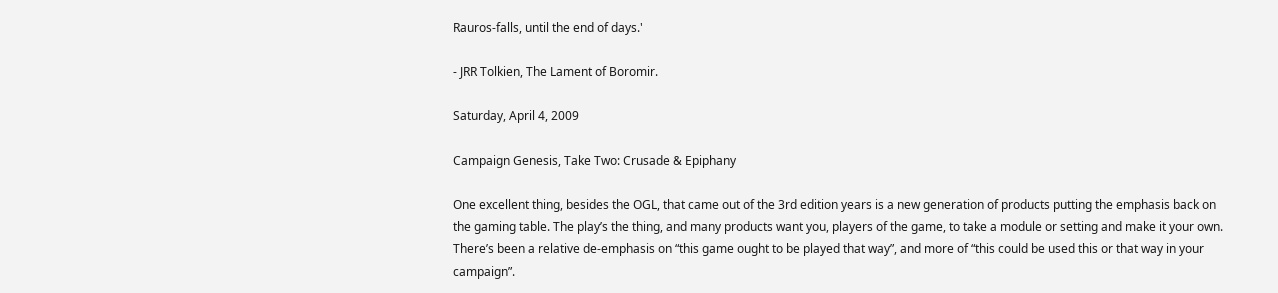Rauros-falls, until the end of days.'

- JRR Tolkien, The Lament of Boromir.

Saturday, April 4, 2009

Campaign Genesis, Take Two: Crusade & Epiphany

One excellent thing, besides the OGL, that came out of the 3rd edition years is a new generation of products putting the emphasis back on the gaming table. The play’s the thing, and many products want you, players of the game, to take a module or setting and make it your own. There’s been a relative de-emphasis on “this game ought to be played that way”, and more of “this could be used this or that way in your campaign”.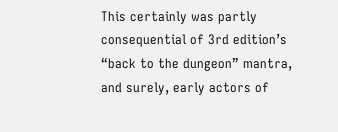This certainly was partly consequential of 3rd edition’s “back to the dungeon” mantra, and surely, early actors of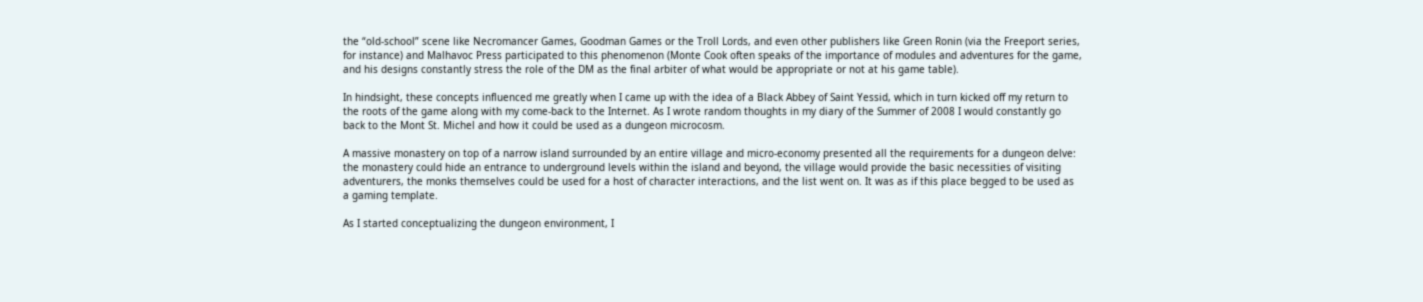the “old-school” scene like Necromancer Games, Goodman Games or the Troll Lords, and even other publishers like Green Ronin (via the Freeport series, for instance) and Malhavoc Press participated to this phenomenon (Monte Cook often speaks of the importance of modules and adventures for the game, and his designs constantly stress the role of the DM as the final arbiter of what would be appropriate or not at his game table).

In hindsight, these concepts influenced me greatly when I came up with the idea of a Black Abbey of Saint Yessid, which in turn kicked off my return to the roots of the game along with my come-back to the Internet. As I wrote random thoughts in my diary of the Summer of 2008 I would constantly go back to the Mont St. Michel and how it could be used as a dungeon microcosm.

A massive monastery on top of a narrow island surrounded by an entire village and micro-economy presented all the requirements for a dungeon delve: the monastery could hide an entrance to underground levels within the island and beyond, the village would provide the basic necessities of visiting adventurers, the monks themselves could be used for a host of character interactions, and the list went on. It was as if this place begged to be used as a gaming template.

As I started conceptualizing the dungeon environment, I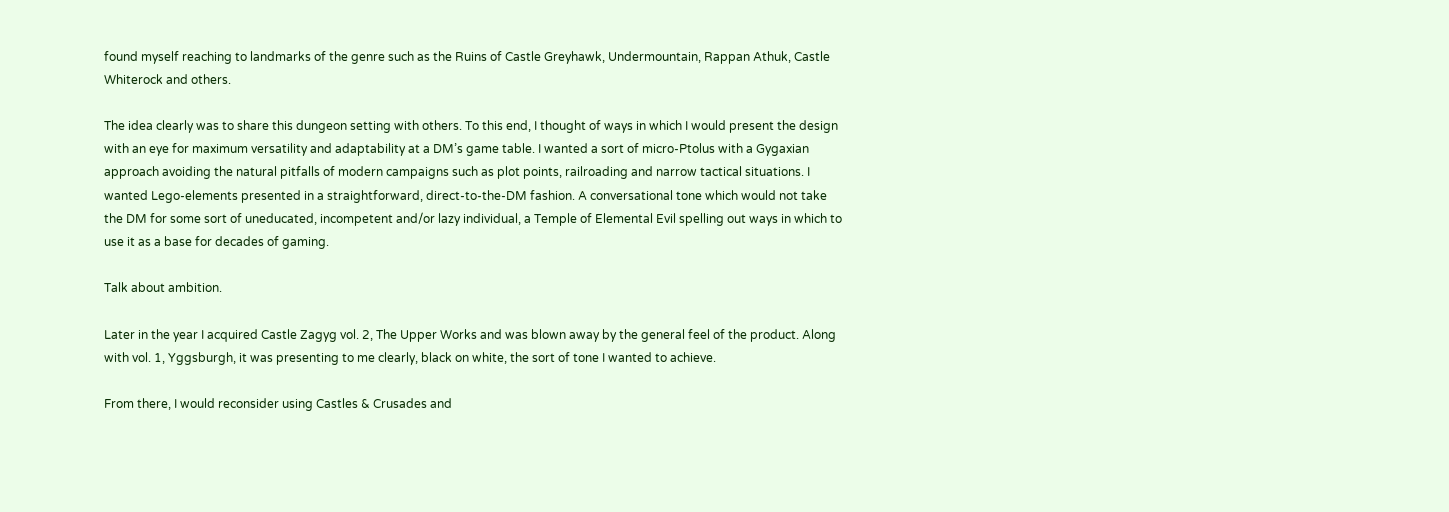found myself reaching to landmarks of the genre such as the Ruins of Castle Greyhawk, Undermountain, Rappan Athuk, Castle Whiterock and others.

The idea clearly was to share this dungeon setting with others. To this end, I thought of ways in which I would present the design with an eye for maximum versatility and adaptability at a DM’s game table. I wanted a sort of micro-Ptolus with a Gygaxian approach avoiding the natural pitfalls of modern campaigns such as plot points, railroading and narrow tactical situations. I wanted Lego-elements presented in a straightforward, direct-to-the-DM fashion. A conversational tone which would not take the DM for some sort of uneducated, incompetent and/or lazy individual, a Temple of Elemental Evil spelling out ways in which to use it as a base for decades of gaming.

Talk about ambition.

Later in the year I acquired Castle Zagyg vol. 2, The Upper Works and was blown away by the general feel of the product. Along with vol. 1, Yggsburgh, it was presenting to me clearly, black on white, the sort of tone I wanted to achieve.

From there, I would reconsider using Castles & Crusades and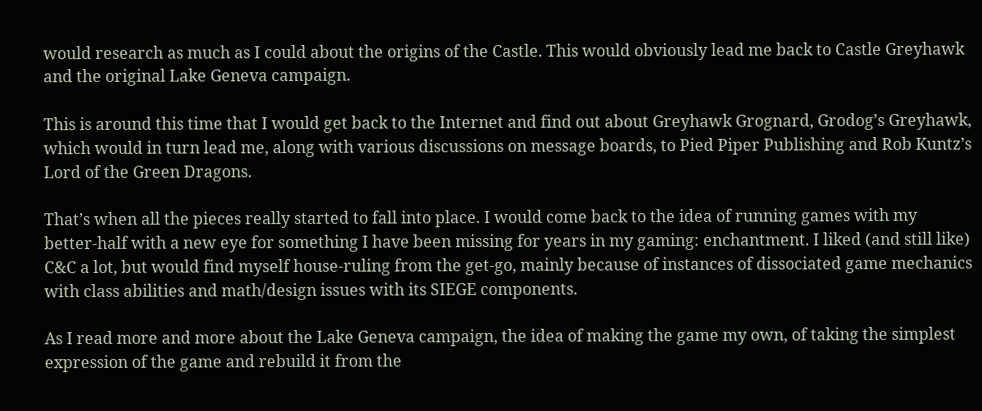would research as much as I could about the origins of the Castle. This would obviously lead me back to Castle Greyhawk and the original Lake Geneva campaign.

This is around this time that I would get back to the Internet and find out about Greyhawk Grognard, Grodog’s Greyhawk, which would in turn lead me, along with various discussions on message boards, to Pied Piper Publishing and Rob Kuntz’s Lord of the Green Dragons.

That’s when all the pieces really started to fall into place. I would come back to the idea of running games with my better-half with a new eye for something I have been missing for years in my gaming: enchantment. I liked (and still like) C&C a lot, but would find myself house-ruling from the get-go, mainly because of instances of dissociated game mechanics with class abilities and math/design issues with its SIEGE components.

As I read more and more about the Lake Geneva campaign, the idea of making the game my own, of taking the simplest expression of the game and rebuild it from the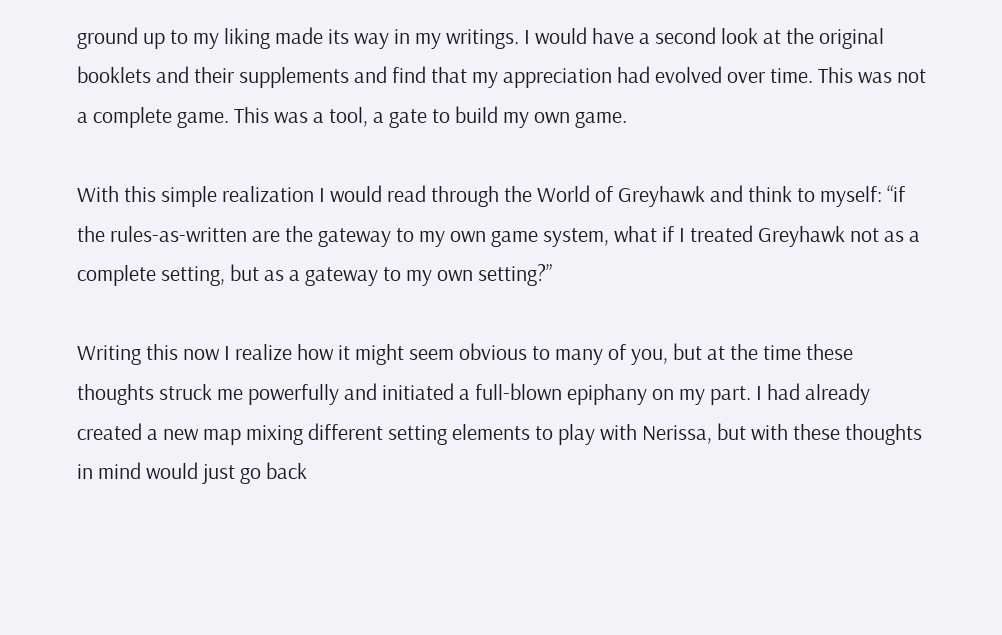ground up to my liking made its way in my writings. I would have a second look at the original booklets and their supplements and find that my appreciation had evolved over time. This was not a complete game. This was a tool, a gate to build my own game.

With this simple realization I would read through the World of Greyhawk and think to myself: “if the rules-as-written are the gateway to my own game system, what if I treated Greyhawk not as a complete setting, but as a gateway to my own setting?”

Writing this now I realize how it might seem obvious to many of you, but at the time these thoughts struck me powerfully and initiated a full-blown epiphany on my part. I had already created a new map mixing different setting elements to play with Nerissa, but with these thoughts in mind would just go back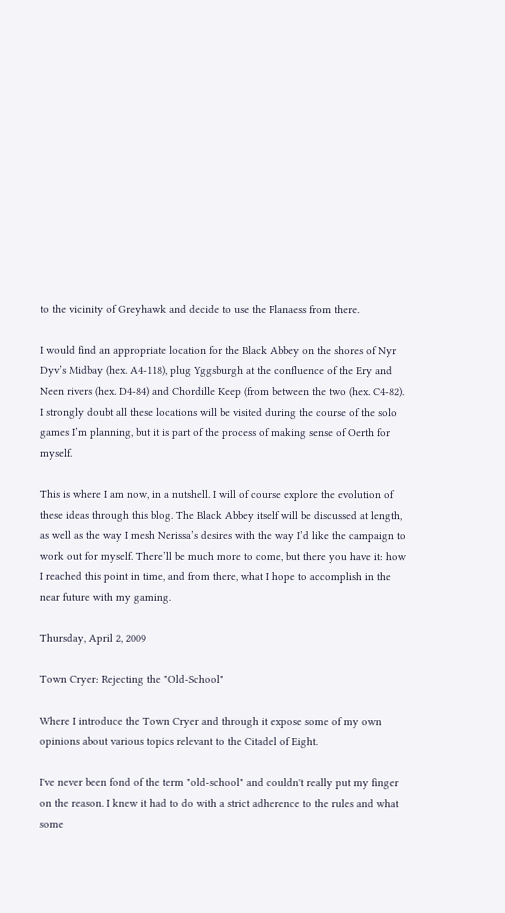to the vicinity of Greyhawk and decide to use the Flanaess from there.

I would find an appropriate location for the Black Abbey on the shores of Nyr Dyv’s Midbay (hex. A4-118), plug Yggsburgh at the confluence of the Ery and Neen rivers (hex. D4-84) and Chordille Keep (from between the two (hex. C4-82). I strongly doubt all these locations will be visited during the course of the solo games I’m planning, but it is part of the process of making sense of Oerth for myself.

This is where I am now, in a nutshell. I will of course explore the evolution of these ideas through this blog. The Black Abbey itself will be discussed at length, as well as the way I mesh Nerissa’s desires with the way I’d like the campaign to work out for myself. There’ll be much more to come, but there you have it: how I reached this point in time, and from there, what I hope to accomplish in the near future with my gaming.

Thursday, April 2, 2009

Town Cryer: Rejecting the "Old-School"

Where I introduce the Town Cryer and through it expose some of my own opinions about various topics relevant to the Citadel of Eight.

I've never been fond of the term "old-school" and couldn't really put my finger on the reason. I knew it had to do with a strict adherence to the rules and what some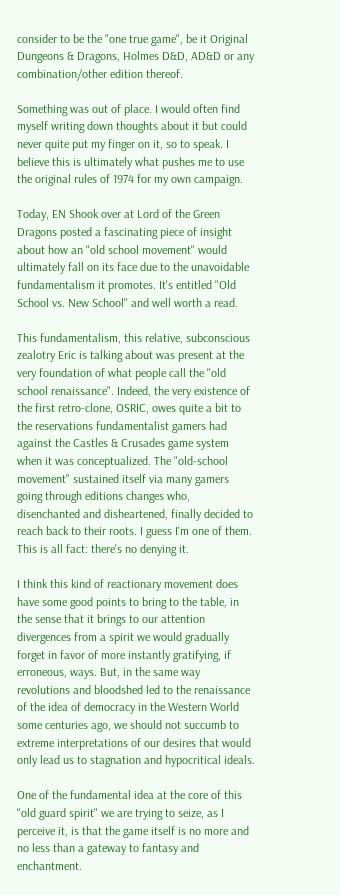consider to be the "one true game", be it Original Dungeons & Dragons, Holmes D&D, AD&D or any combination/other edition thereof.

Something was out of place. I would often find myself writing down thoughts about it but could never quite put my finger on it, so to speak. I believe this is ultimately what pushes me to use the original rules of 1974 for my own campaign.

Today, EN Shook over at Lord of the Green Dragons posted a fascinating piece of insight about how an "old school movement" would ultimately fall on its face due to the unavoidable fundamentalism it promotes. It's entitled "Old School vs. New School" and well worth a read.

This fundamentalism, this relative, subconscious zealotry Eric is talking about was present at the very foundation of what people call the "old school renaissance". Indeed, the very existence of the first retro-clone, OSRIC, owes quite a bit to the reservations fundamentalist gamers had against the Castles & Crusades game system when it was conceptualized. The "old-school movement" sustained itself via many gamers going through editions changes who, disenchanted and disheartened, finally decided to reach back to their roots. I guess I'm one of them. This is all fact: there's no denying it.

I think this kind of reactionary movement does have some good points to bring to the table, in the sense that it brings to our attention divergences from a spirit we would gradually forget in favor of more instantly gratifying, if erroneous, ways. But, in the same way revolutions and bloodshed led to the renaissance of the idea of democracy in the Western World some centuries ago, we should not succumb to extreme interpretations of our desires that would only lead us to stagnation and hypocritical ideals.

One of the fundamental idea at the core of this "old guard spirit" we are trying to seize, as I perceive it, is that the game itself is no more and no less than a gateway to fantasy and enchantment.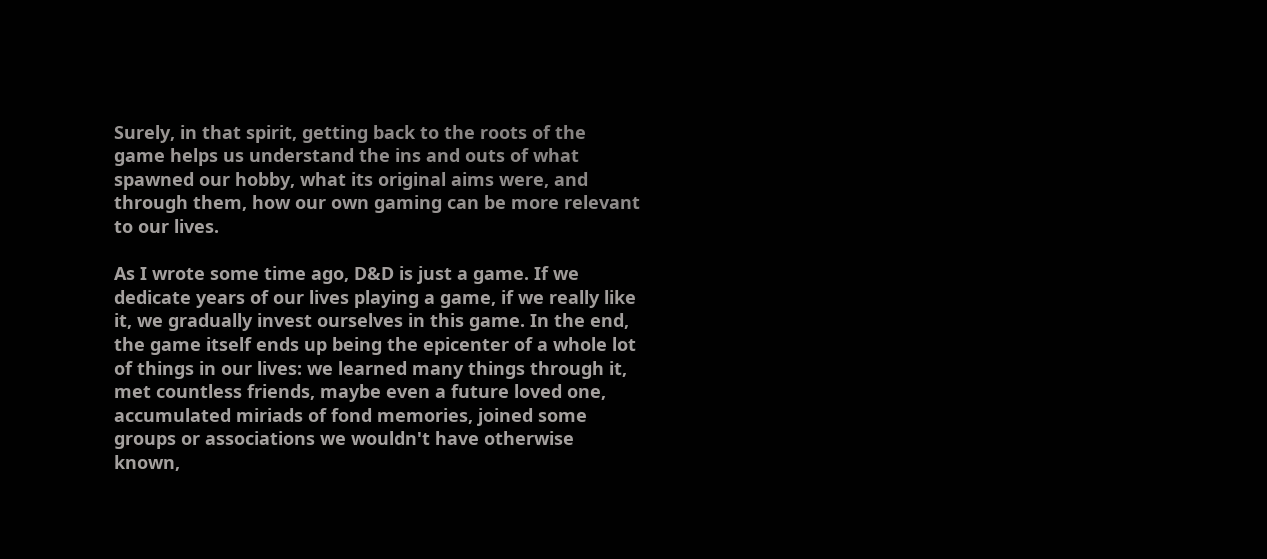Surely, in that spirit, getting back to the roots of the game helps us understand the ins and outs of what spawned our hobby, what its original aims were, and through them, how our own gaming can be more relevant to our lives.

As I wrote some time ago, D&D is just a game. If we dedicate years of our lives playing a game, if we really like it, we gradually invest ourselves in this game. In the end, the game itself ends up being the epicenter of a whole lot of things in our lives: we learned many things through it, met countless friends, maybe even a future loved one, accumulated miriads of fond memories, joined some groups or associations we wouldn't have otherwise known,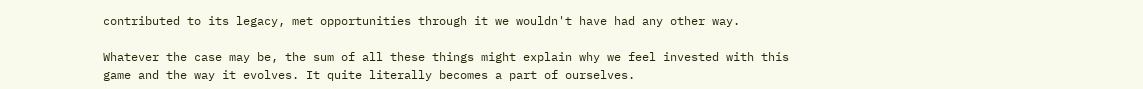contributed to its legacy, met opportunities through it we wouldn't have had any other way.

Whatever the case may be, the sum of all these things might explain why we feel invested with this game and the way it evolves. It quite literally becomes a part of ourselves.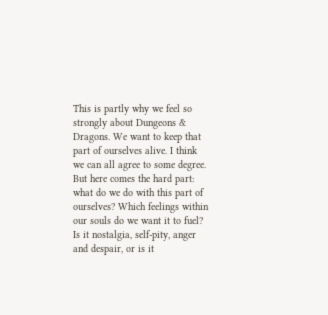This is partly why we feel so strongly about Dungeons & Dragons. We want to keep that part of ourselves alive. I think we can all agree to some degree. But here comes the hard part: what do we do with this part of ourselves? Which feelings within our souls do we want it to fuel? Is it nostalgia, self-pity, anger and despair, or is it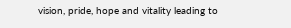vision, pride, hope and vitality leading to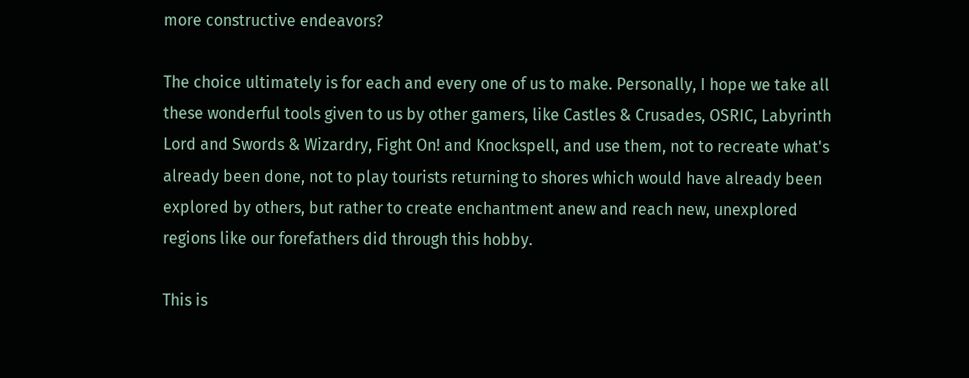more constructive endeavors?

The choice ultimately is for each and every one of us to make. Personally, I hope we take all these wonderful tools given to us by other gamers, like Castles & Crusades, OSRIC, Labyrinth Lord and Swords & Wizardry, Fight On! and Knockspell, and use them, not to recreate what's already been done, not to play tourists returning to shores which would have already been explored by others, but rather to create enchantment anew and reach new, unexplored regions like our forefathers did through this hobby.

This is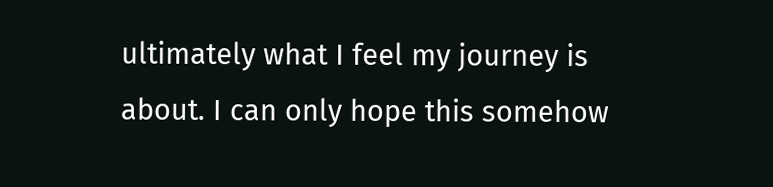ultimately what I feel my journey is about. I can only hope this somehow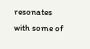resonates with some of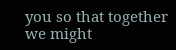you so that together we might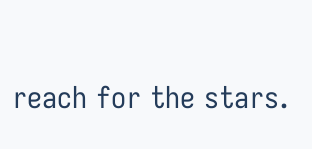reach for the stars.